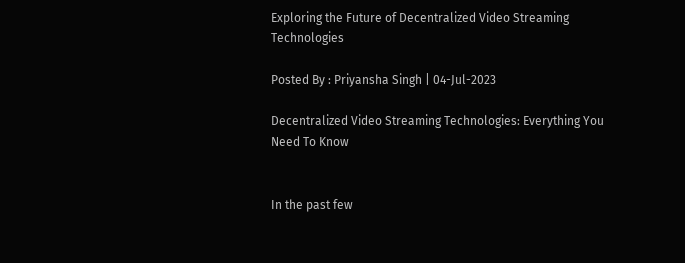Exploring the Future of Decentralized Video Streaming Technologies

Posted By : Priyansha Singh | 04-Jul-2023

Decentralized Video Streaming Technologies: Everything You Need To Know


In the past few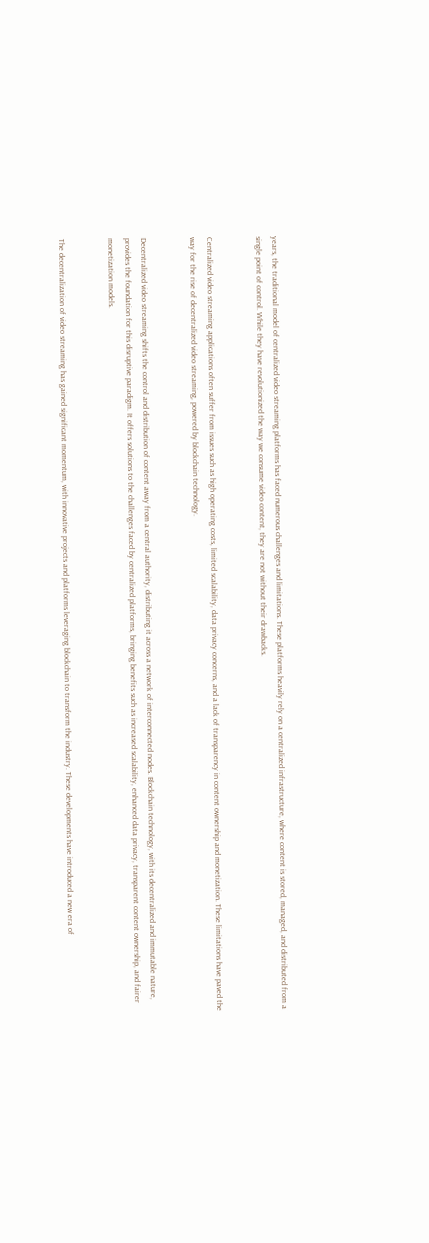years, the traditional model of centralized video streaming platforms has faced numerous challenges and limitations. These platforms heavily rely on a centralized infrastructure, where content is stored, managed, and distributed from a single point of control. While they have revolutionized the way we consume video content, they are not without their drawbacks.


Centralized video streaming applications often suffer from issues such as high operating costs, limited scalability, data privacy concerns, and a lack of transparency in content ownership and monetization. These limitations have paved the way for the rise of decentralized video streaming, powered by blockchain technology.


Decentralized video streaming shifts the control and distribution of content away from a central authority, distributing it across a network of interconnected nodes. Blockchain technology, with its decentralized and immutable nature, provides the foundation for this disruptive paradigm. It offers solutions to the challenges faced by centralized platforms, bringing benefits such as increased scalability, enhanced data privacy, transparent content ownership, and fairer monetization models.


The decentralization of video streaming has gained significant momentum, with innovative projects and platforms leveraging blockchain to transform the industry. These developments have introduced a new era of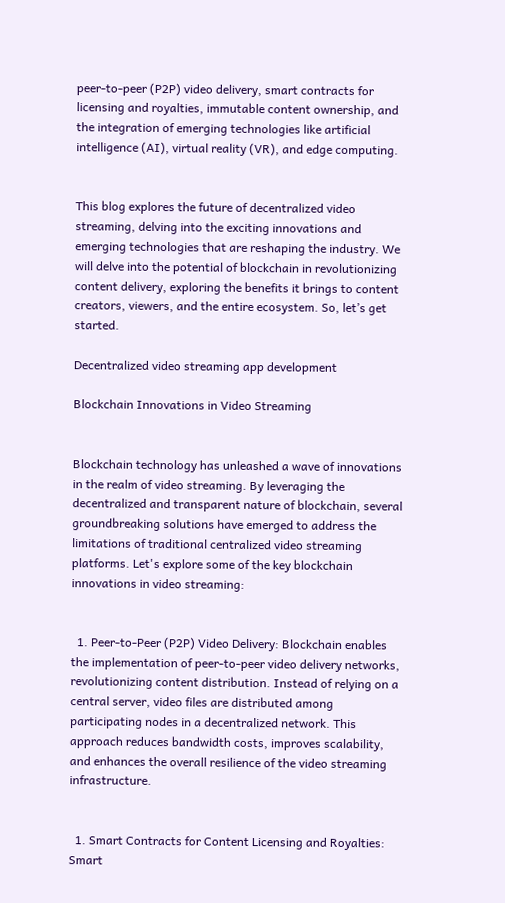peer-to-peer (P2P) video delivery, smart contracts for licensing and royalties, immutable content ownership, and the integration of emerging technologies like artificial intelligence (AI), virtual reality (VR), and edge computing.


This blog explores the future of decentralized video streaming, delving into the exciting innovations and emerging technologies that are reshaping the industry. We will delve into the potential of blockchain in revolutionizing content delivery, exploring the benefits it brings to content creators, viewers, and the entire ecosystem. So, let’s get started.

Decentralized video streaming app development

Blockchain Innovations in Video Streaming


Blockchain technology has unleashed a wave of innovations in the realm of video streaming. By leveraging the decentralized and transparent nature of blockchain, several groundbreaking solutions have emerged to address the limitations of traditional centralized video streaming platforms. Let's explore some of the key blockchain innovations in video streaming:


  1. Peer-to-Peer (P2P) Video Delivery: Blockchain enables the implementation of peer-to-peer video delivery networks, revolutionizing content distribution. Instead of relying on a central server, video files are distributed among participating nodes in a decentralized network. This approach reduces bandwidth costs, improves scalability, and enhances the overall resilience of the video streaming infrastructure.


  1. Smart Contracts for Content Licensing and Royalties: Smart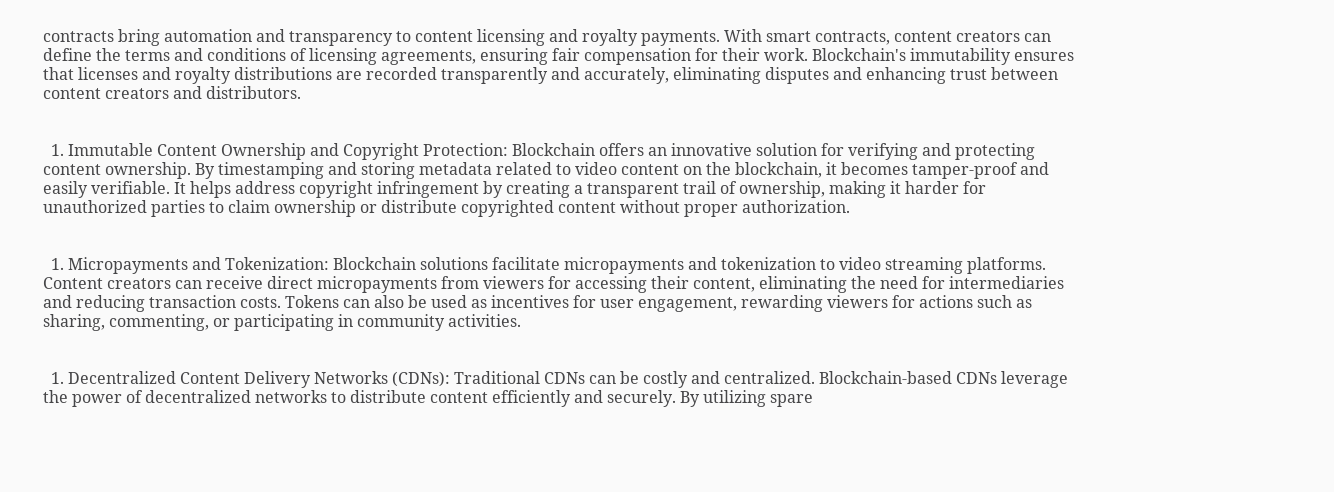contracts bring automation and transparency to content licensing and royalty payments. With smart contracts, content creators can define the terms and conditions of licensing agreements, ensuring fair compensation for their work. Blockchain's immutability ensures that licenses and royalty distributions are recorded transparently and accurately, eliminating disputes and enhancing trust between content creators and distributors.


  1. Immutable Content Ownership and Copyright Protection: Blockchain offers an innovative solution for verifying and protecting content ownership. By timestamping and storing metadata related to video content on the blockchain, it becomes tamper-proof and easily verifiable. It helps address copyright infringement by creating a transparent trail of ownership, making it harder for unauthorized parties to claim ownership or distribute copyrighted content without proper authorization.


  1. Micropayments and Tokenization: Blockchain solutions facilitate micropayments and tokenization to video streaming platforms. Content creators can receive direct micropayments from viewers for accessing their content, eliminating the need for intermediaries and reducing transaction costs. Tokens can also be used as incentives for user engagement, rewarding viewers for actions such as sharing, commenting, or participating in community activities.


  1. Decentralized Content Delivery Networks (CDNs): Traditional CDNs can be costly and centralized. Blockchain-based CDNs leverage the power of decentralized networks to distribute content efficiently and securely. By utilizing spare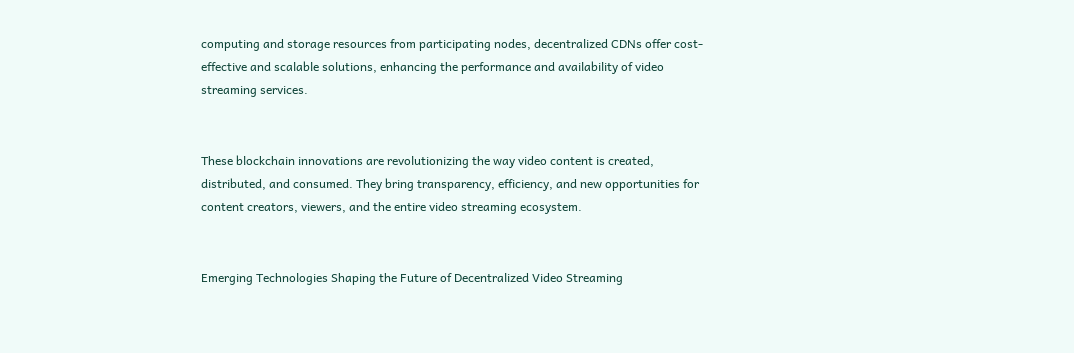computing and storage resources from participating nodes, decentralized CDNs offer cost-effective and scalable solutions, enhancing the performance and availability of video streaming services.


These blockchain innovations are revolutionizing the way video content is created, distributed, and consumed. They bring transparency, efficiency, and new opportunities for content creators, viewers, and the entire video streaming ecosystem.


Emerging Technologies Shaping the Future of Decentralized Video Streaming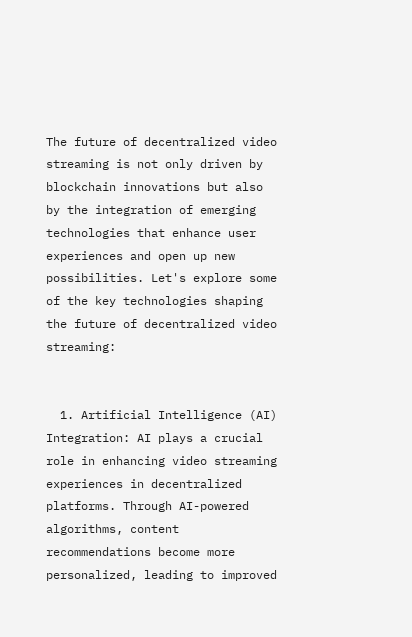The future of decentralized video streaming is not only driven by blockchain innovations but also by the integration of emerging technologies that enhance user experiences and open up new possibilities. Let's explore some of the key technologies shaping the future of decentralized video streaming:


  1. Artificial Intelligence (AI) Integration: AI plays a crucial role in enhancing video streaming experiences in decentralized platforms. Through AI-powered algorithms, content recommendations become more personalized, leading to improved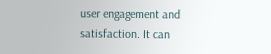user engagement and satisfaction. It can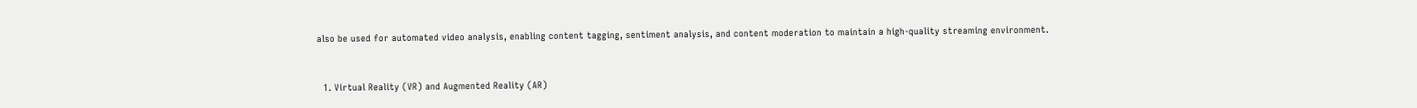also be used for automated video analysis, enabling content tagging, sentiment analysis, and content moderation to maintain a high-quality streaming environment.


  1. Virtual Reality (VR) and Augmented Reality (AR)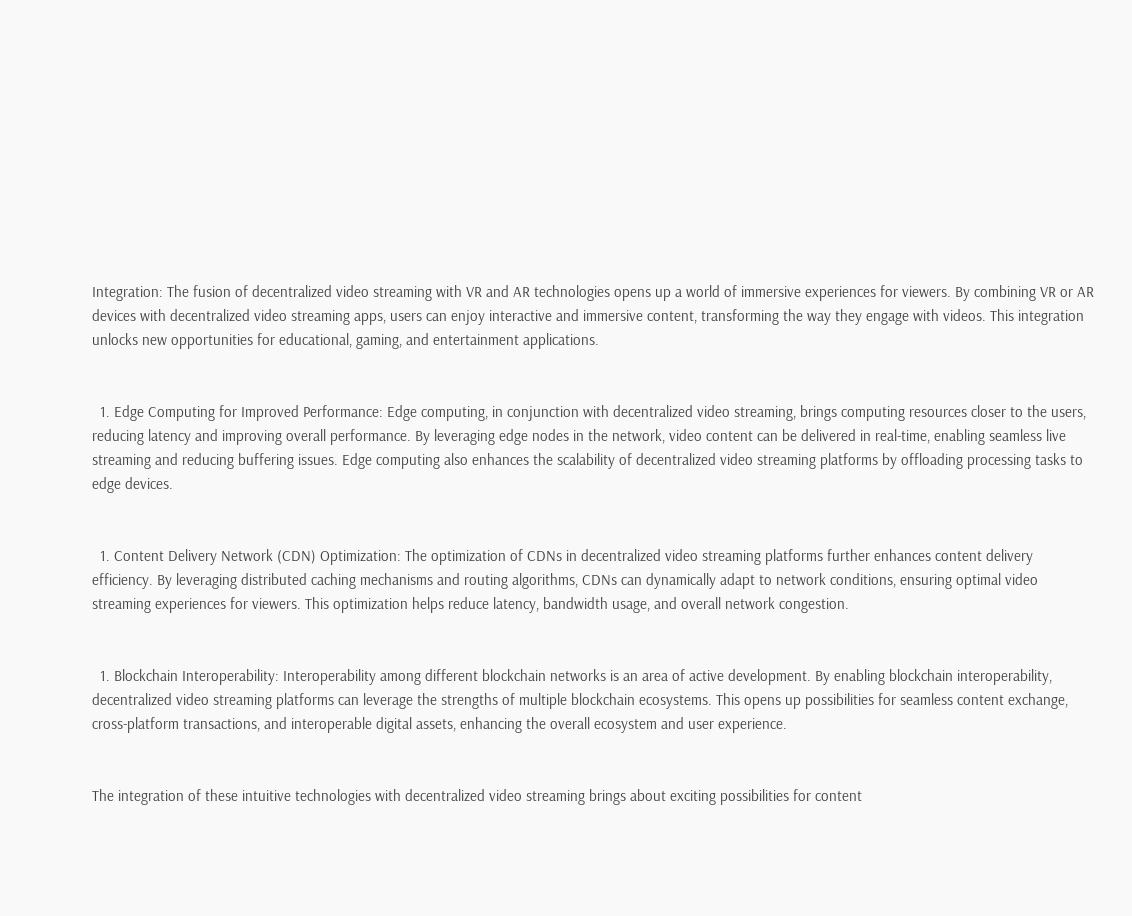Integration: The fusion of decentralized video streaming with VR and AR technologies opens up a world of immersive experiences for viewers. By combining VR or AR devices with decentralized video streaming apps, users can enjoy interactive and immersive content, transforming the way they engage with videos. This integration unlocks new opportunities for educational, gaming, and entertainment applications.


  1. Edge Computing for Improved Performance: Edge computing, in conjunction with decentralized video streaming, brings computing resources closer to the users, reducing latency and improving overall performance. By leveraging edge nodes in the network, video content can be delivered in real-time, enabling seamless live streaming and reducing buffering issues. Edge computing also enhances the scalability of decentralized video streaming platforms by offloading processing tasks to edge devices.


  1. Content Delivery Network (CDN) Optimization: The optimization of CDNs in decentralized video streaming platforms further enhances content delivery efficiency. By leveraging distributed caching mechanisms and routing algorithms, CDNs can dynamically adapt to network conditions, ensuring optimal video streaming experiences for viewers. This optimization helps reduce latency, bandwidth usage, and overall network congestion.


  1. Blockchain Interoperability: Interoperability among different blockchain networks is an area of active development. By enabling blockchain interoperability, decentralized video streaming platforms can leverage the strengths of multiple blockchain ecosystems. This opens up possibilities for seamless content exchange, cross-platform transactions, and interoperable digital assets, enhancing the overall ecosystem and user experience.


The integration of these intuitive technologies with decentralized video streaming brings about exciting possibilities for content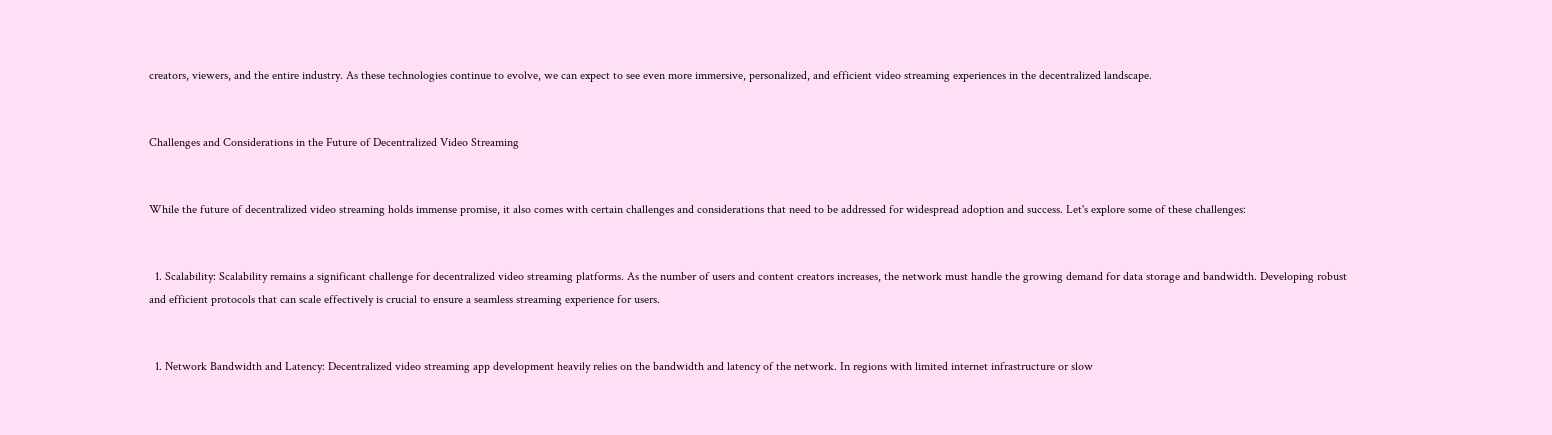creators, viewers, and the entire industry. As these technologies continue to evolve, we can expect to see even more immersive, personalized, and efficient video streaming experiences in the decentralized landscape.


Challenges and Considerations in the Future of Decentralized Video Streaming


While the future of decentralized video streaming holds immense promise, it also comes with certain challenges and considerations that need to be addressed for widespread adoption and success. Let's explore some of these challenges:


  1. Scalability: Scalability remains a significant challenge for decentralized video streaming platforms. As the number of users and content creators increases, the network must handle the growing demand for data storage and bandwidth. Developing robust and efficient protocols that can scale effectively is crucial to ensure a seamless streaming experience for users.


  1. Network Bandwidth and Latency: Decentralized video streaming app development heavily relies on the bandwidth and latency of the network. In regions with limited internet infrastructure or slow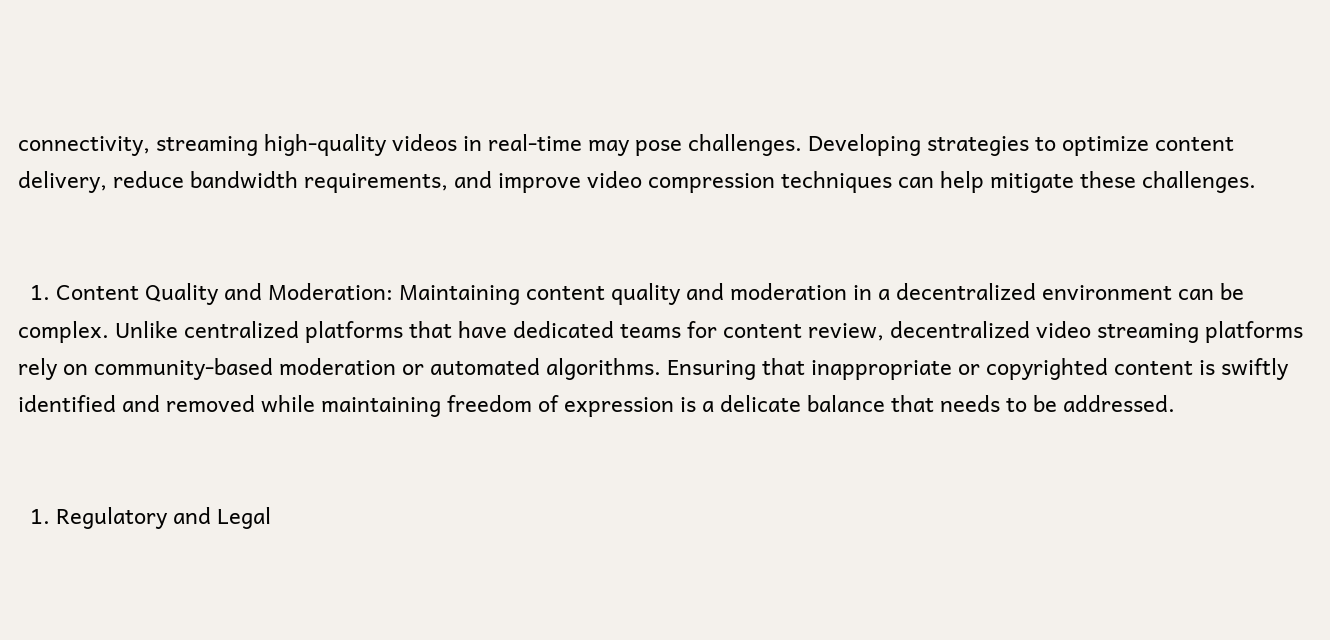connectivity, streaming high-quality videos in real-time may pose challenges. Developing strategies to optimize content delivery, reduce bandwidth requirements, and improve video compression techniques can help mitigate these challenges.


  1. Content Quality and Moderation: Maintaining content quality and moderation in a decentralized environment can be complex. Unlike centralized platforms that have dedicated teams for content review, decentralized video streaming platforms rely on community-based moderation or automated algorithms. Ensuring that inappropriate or copyrighted content is swiftly identified and removed while maintaining freedom of expression is a delicate balance that needs to be addressed.


  1. Regulatory and Legal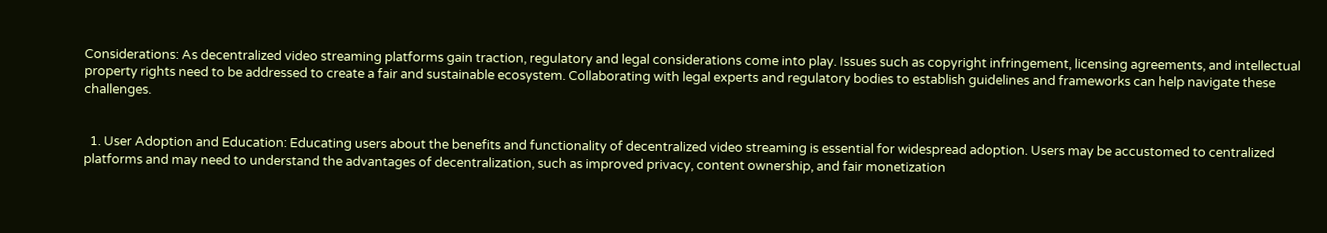Considerations: As decentralized video streaming platforms gain traction, regulatory and legal considerations come into play. Issues such as copyright infringement, licensing agreements, and intellectual property rights need to be addressed to create a fair and sustainable ecosystem. Collaborating with legal experts and regulatory bodies to establish guidelines and frameworks can help navigate these challenges.


  1. User Adoption and Education: Educating users about the benefits and functionality of decentralized video streaming is essential for widespread adoption. Users may be accustomed to centralized platforms and may need to understand the advantages of decentralization, such as improved privacy, content ownership, and fair monetization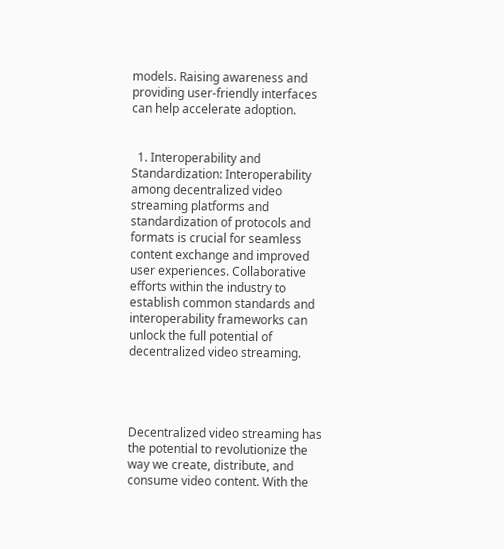models. Raising awareness and providing user-friendly interfaces can help accelerate adoption.


  1. Interoperability and Standardization: Interoperability among decentralized video streaming platforms and standardization of protocols and formats is crucial for seamless content exchange and improved user experiences. Collaborative efforts within the industry to establish common standards and interoperability frameworks can unlock the full potential of decentralized video streaming.




Decentralized video streaming has the potential to revolutionize the way we create, distribute, and consume video content. With the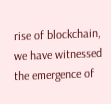rise of blockchain, we have witnessed the emergence of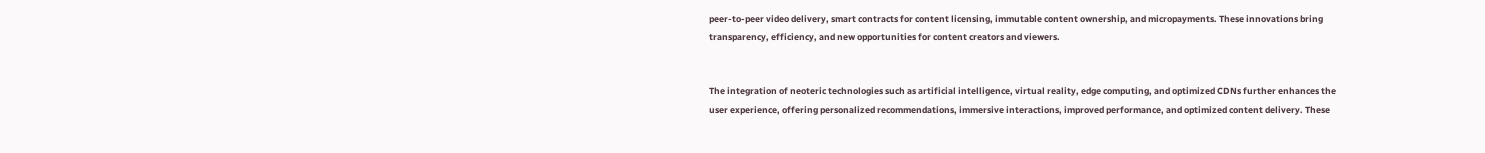peer-to-peer video delivery, smart contracts for content licensing, immutable content ownership, and micropayments. These innovations bring transparency, efficiency, and new opportunities for content creators and viewers.


The integration of neoteric technologies such as artificial intelligence, virtual reality, edge computing, and optimized CDNs further enhances the user experience, offering personalized recommendations, immersive interactions, improved performance, and optimized content delivery. These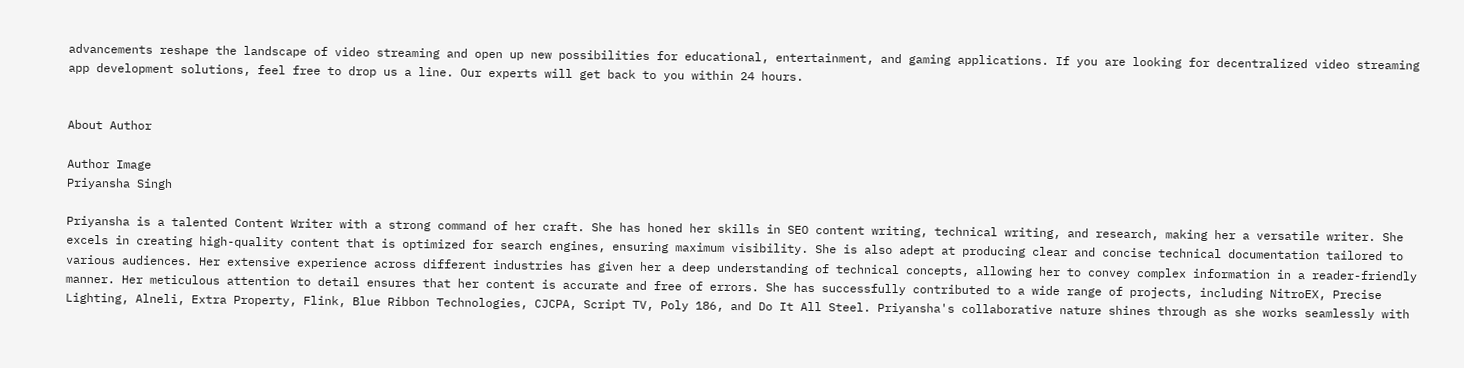advancements reshape the landscape of video streaming and open up new possibilities for educational, entertainment, and gaming applications. If you are looking for decentralized video streaming app development solutions, feel free to drop us a line. Our experts will get back to you within 24 hours.


About Author

Author Image
Priyansha Singh

Priyansha is a talented Content Writer with a strong command of her craft. She has honed her skills in SEO content writing, technical writing, and research, making her a versatile writer. She excels in creating high-quality content that is optimized for search engines, ensuring maximum visibility. She is also adept at producing clear and concise technical documentation tailored to various audiences. Her extensive experience across different industries has given her a deep understanding of technical concepts, allowing her to convey complex information in a reader-friendly manner. Her meticulous attention to detail ensures that her content is accurate and free of errors. She has successfully contributed to a wide range of projects, including NitroEX, Precise Lighting, Alneli, Extra Property, Flink, Blue Ribbon Technologies, CJCPA, Script TV, Poly 186, and Do It All Steel. Priyansha's collaborative nature shines through as she works seamlessly with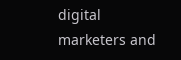digital marketers and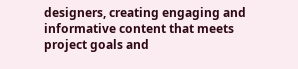designers, creating engaging and informative content that meets project goals and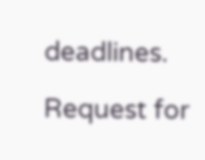deadlines.

Request for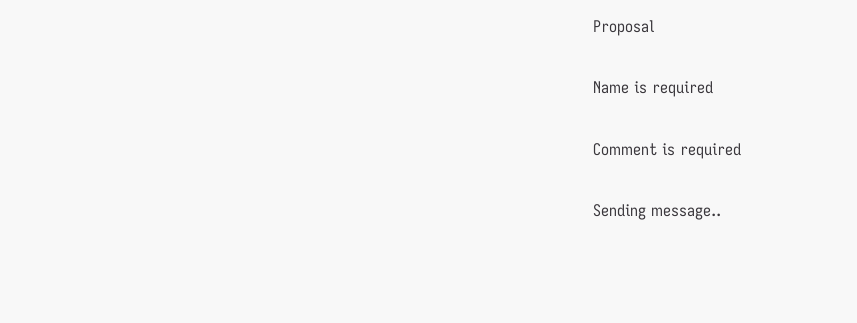Proposal

Name is required

Comment is required

Sending message..